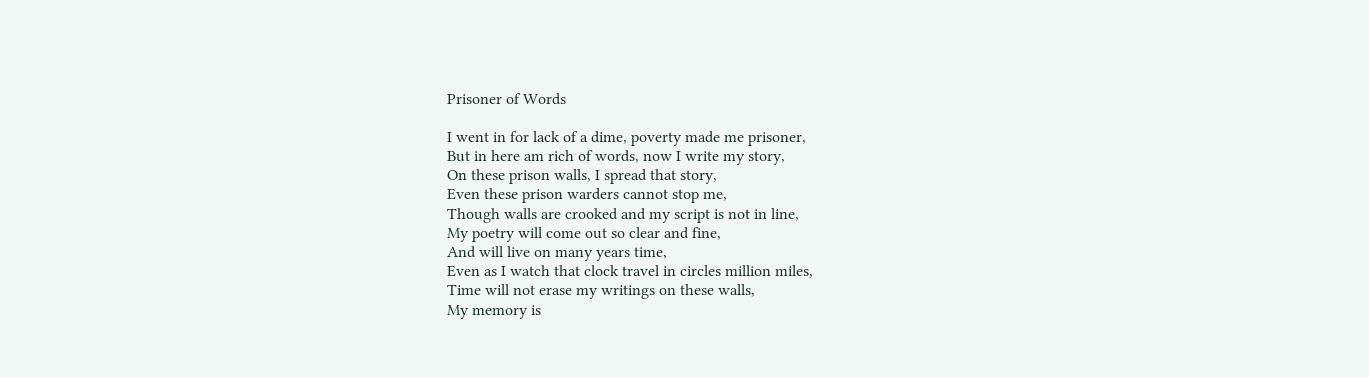Prisoner of Words

I went in for lack of a dime, poverty made me prisoner,
But in here am rich of words, now I write my story,
On these prison walls, I spread that story,
Even these prison warders cannot stop me,
Though walls are crooked and my script is not in line,
My poetry will come out so clear and fine,
And will live on many years time,
Even as I watch that clock travel in circles million miles,
Time will not erase my writings on these walls,
My memory is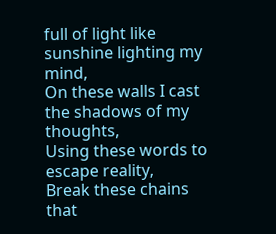full of light like sunshine lighting my mind,
On these walls I cast the shadows of my thoughts,
Using these words to escape reality,
Break these chains that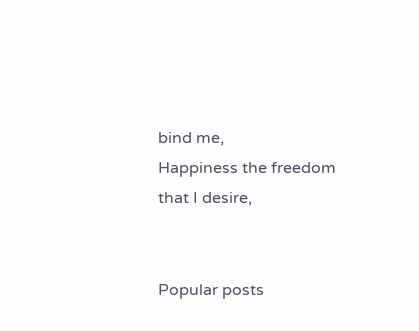bind me,
Happiness the freedom that I desire,


Popular posts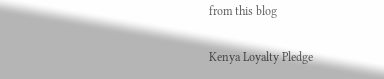from this blog

Kenya Loyalty Pledge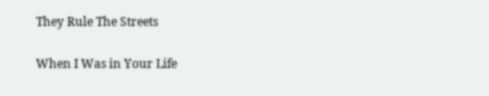They Rule The Streets

When I Was in Your Life